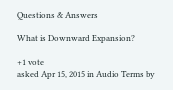Questions & Answers

What is Downward Expansion?

+1 vote
asked Apr 15, 2015 in Audio Terms by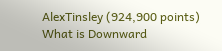AlexTinsley (924,900 points)
What is Downward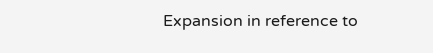Expansion in reference to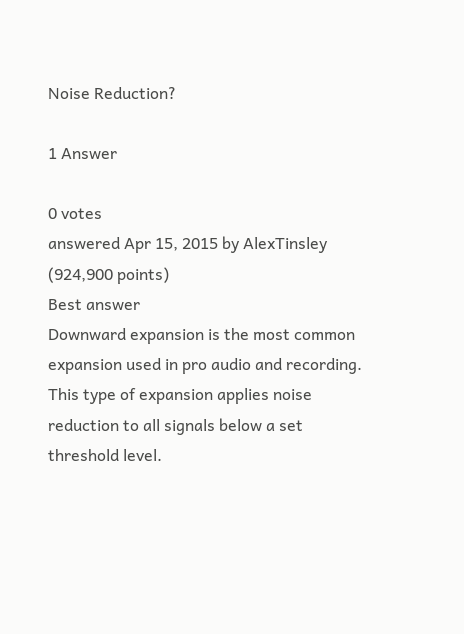Noise Reduction?

1 Answer

0 votes
answered Apr 15, 2015 by AlexTinsley (924,900 points)
Best answer
Downward expansion is the most common expansion used in pro audio and recording. This type of expansion applies noise reduction to all signals below a set threshold level.